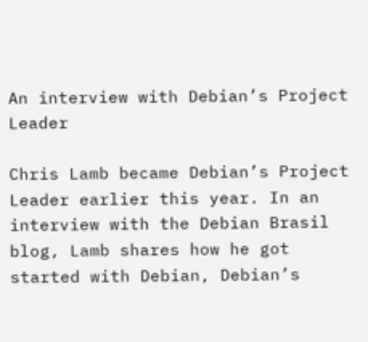An interview with Debian’s Project Leader

Chris Lamb became Debian’s Project Leader earlier this year. In an interview with the Debian Brasil blog, Lamb shares how he got started with Debian, Debian’s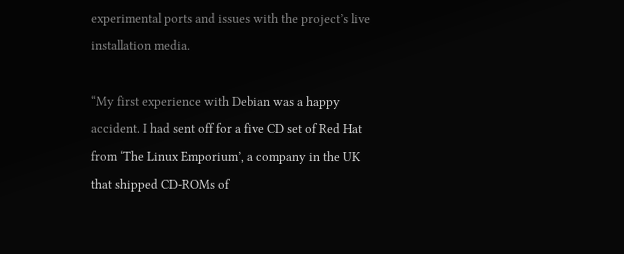experimental ports and issues with the project’s live installation media.

“My first experience with Debian was a happy accident. I had sent off for a five CD set of Red Hat from ‘The Linux Emporium’, a company in the UK that shipped CD-ROMs of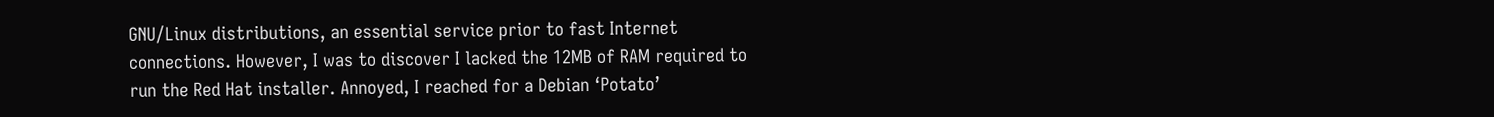GNU/Linux distributions, an essential service prior to fast Internet connections. However, I was to discover I lacked the 12MB of RAM required to run the Red Hat installer. Annoyed, I reached for a Debian ‘Potato’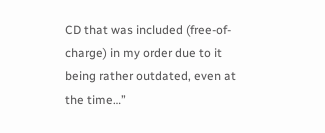CD that was included (free-of-charge) in my order due to it being rather outdated, even at the time…”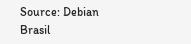Source: Debian Brasil